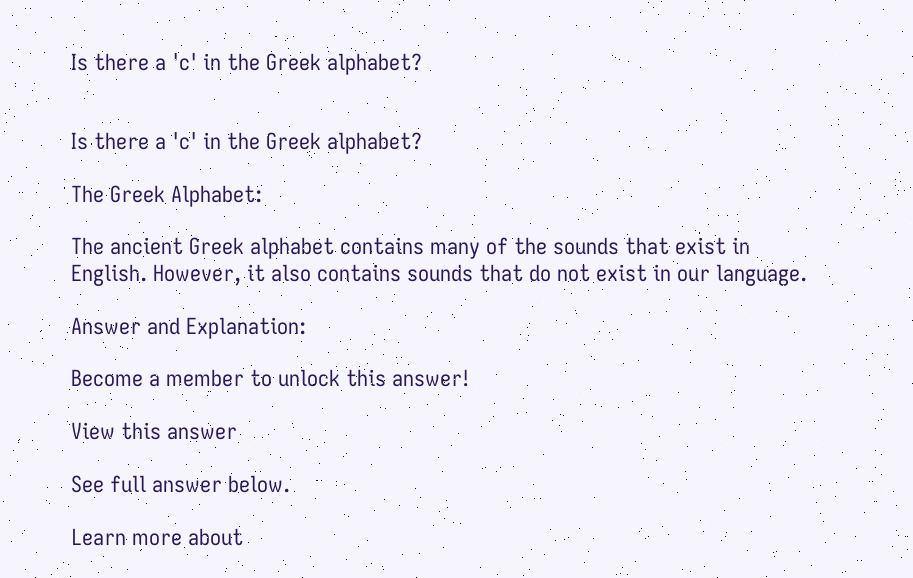Is there a 'c' in the Greek alphabet?


Is there a 'c' in the Greek alphabet?

The Greek Alphabet:

The ancient Greek alphabet contains many of the sounds that exist in English. However, it also contains sounds that do not exist in our language.

Answer and Explanation:

Become a member to unlock this answer!

View this answer

See full answer below.

Learn more about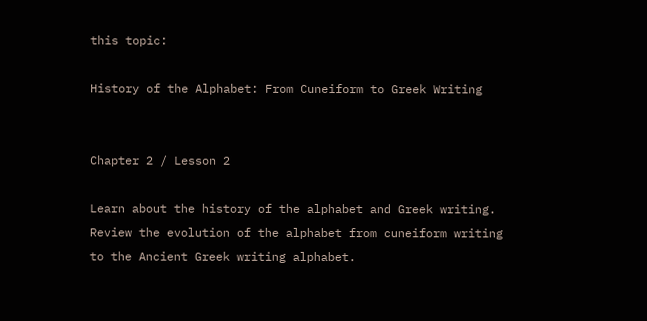this topic:

History of the Alphabet: From Cuneiform to Greek Writing


Chapter 2 / Lesson 2

Learn about the history of the alphabet and Greek writing. Review the evolution of the alphabet from cuneiform writing to the Ancient Greek writing alphabet.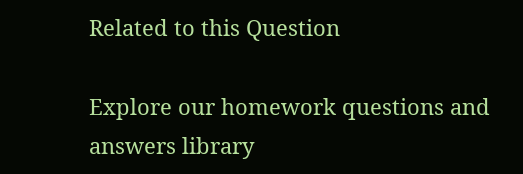Related to this Question

Explore our homework questions and answers library